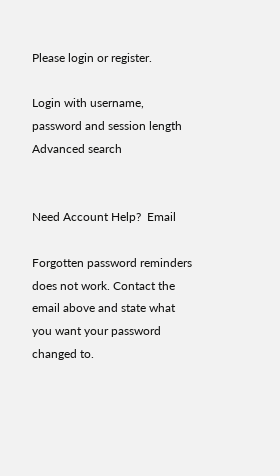Please login or register.

Login with username, password and session length
Advanced search


Need Account Help?  Email

Forgotten password reminders does not work. Contact the email above and state what you want your password changed to.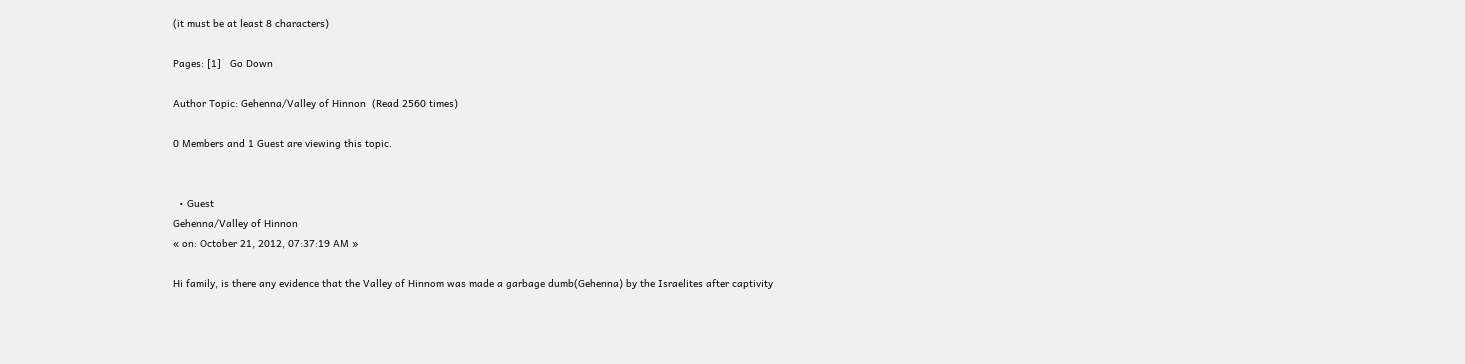(it must be at least 8 characters)

Pages: [1]   Go Down

Author Topic: Gehenna/Valley of Hinnon  (Read 2560 times)

0 Members and 1 Guest are viewing this topic.


  • Guest
Gehenna/Valley of Hinnon
« on: October 21, 2012, 07:37:19 AM »

Hi family, is there any evidence that the Valley of Hinnom was made a garbage dumb(Gehenna) by the Israelites after captivity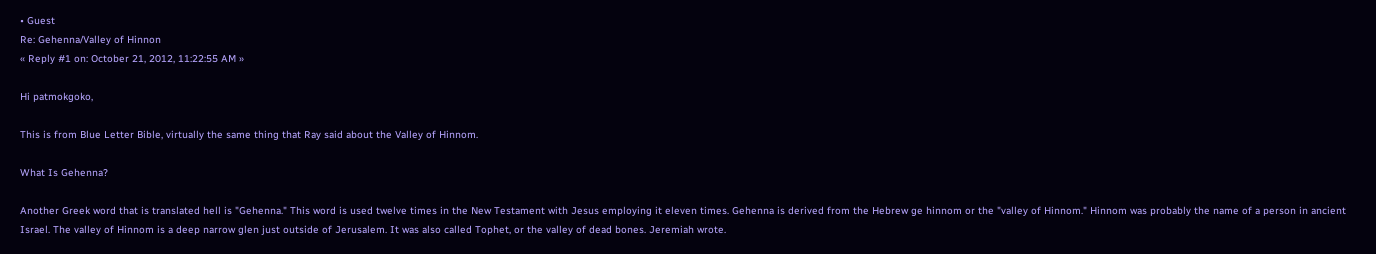• Guest
Re: Gehenna/Valley of Hinnon
« Reply #1 on: October 21, 2012, 11:22:55 AM »

Hi patmokgoko,

This is from Blue Letter Bible, virtually the same thing that Ray said about the Valley of Hinnom.

What Is Gehenna?

Another Greek word that is translated hell is "Gehenna." This word is used twelve times in the New Testament with Jesus employing it eleven times. Gehenna is derived from the Hebrew ge hinnom or the "valley of Hinnom." Hinnom was probably the name of a person in ancient Israel. The valley of Hinnom is a deep narrow glen just outside of Jerusalem. It was also called Tophet, or the valley of dead bones. Jeremiah wrote.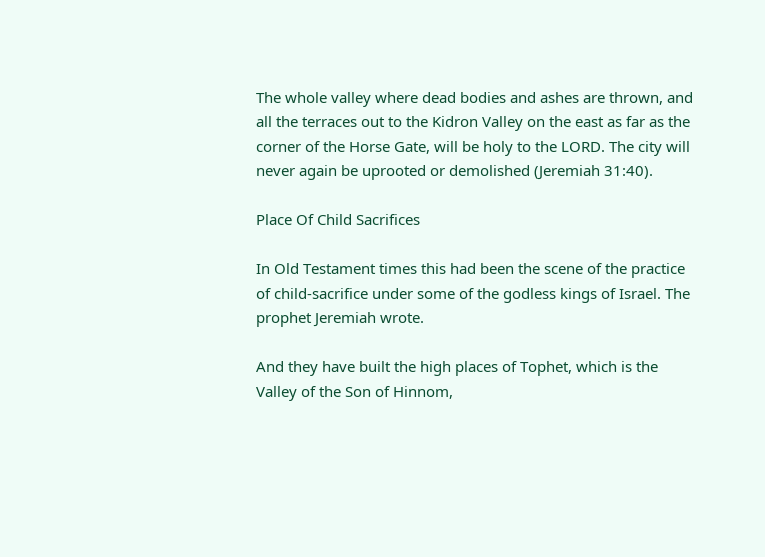The whole valley where dead bodies and ashes are thrown, and all the terraces out to the Kidron Valley on the east as far as the corner of the Horse Gate, will be holy to the LORD. The city will never again be uprooted or demolished (Jeremiah 31:40).

Place Of Child Sacrifices

In Old Testament times this had been the scene of the practice of child-sacrifice under some of the godless kings of Israel. The prophet Jeremiah wrote.

And they have built the high places of Tophet, which is the Valley of the Son of Hinnom,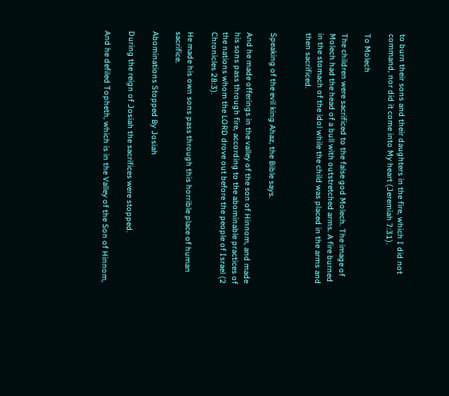to burn their sons and their daughters in the fire, which I did not command, nor did it come into My heart (Jeremiah 7:31).

To Molech

The children were sacrificed to the false god Molech. The image of Molech had the head of a bull with outstretched arms. A fire burned in the stomach of the idol while the child was placed in the arms and then sacrificed.


Speaking of the evil king Ahaz, the Bible says.

And he made offerings in the valley of the son of Hinnom, and made his sons pass through fire, according to the abominable practices of the nations whom the LORD drove out before the people of Israel (2 Chronicles 28:3).

He made his own sons pass through this horrible place of human sacrifice.

Abominations Stopped By Josiah

During the reign of Josiah the sacrifices were stopped.

And he defiled Topheth, which is in the Valley of the Son of Hinnom,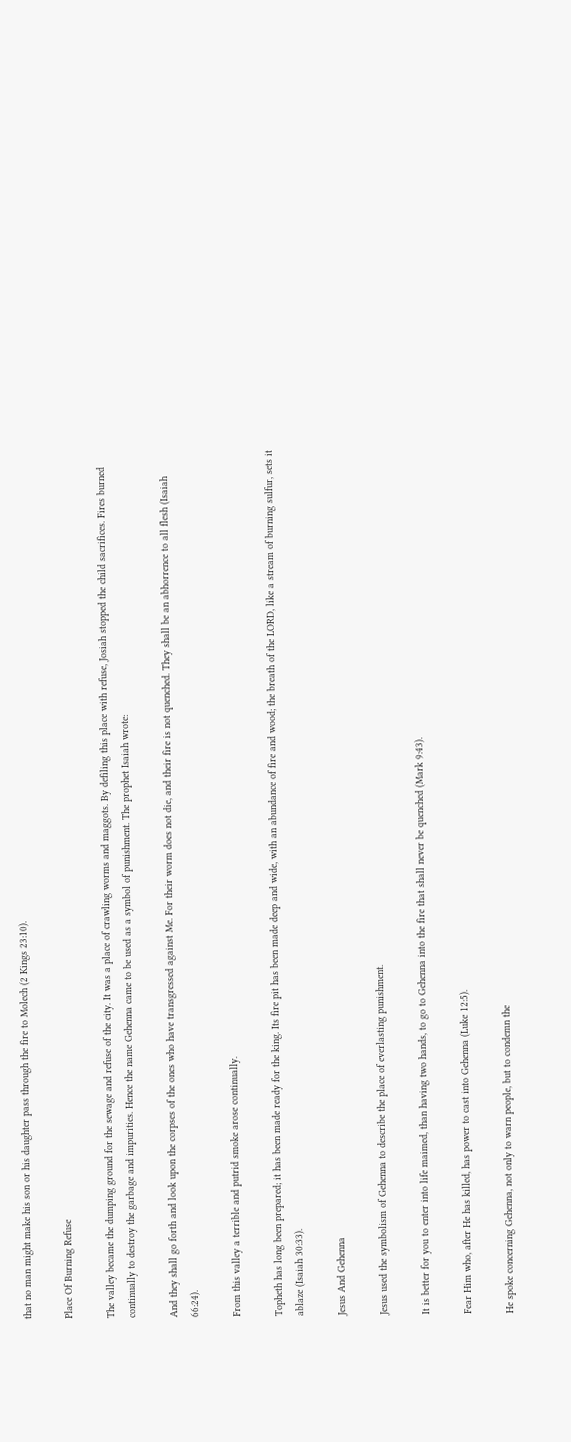that no man might make his son or his daughter pass through the fire to Molech (2 Kings 23:10).

Place Of Burning Refuse

The valley became the dumping ground for the sewage and refuse of the city. It was a place of crawling worms and maggots. By defiling this place with refuse, Josiah stopped the child sacrifices. Fires burned continually to destroy the garbage and impurities. Hence the name Gehenna came to be used as a symbol of punishment. The prophet Isaiah wrote:

And they shall go forth and look upon the corpses of the ones who have transgressed against Me. For their worm does not die, and their fire is not quenched. They shall be an abhorrence to all flesh (Isaiah 66:24).

From this valley a terrible and putrid smoke arose continually.

Topheth has long been prepared; it has been made ready for the king. Its fire pit has been made deep and wide, with an abundance of fire and wood; the breath of the LORD, like a stream of burning sulfur, sets it ablaze (Isaiah 30:33).

Jesus And Gehenna

Jesus used the symbolism of Gehenna to describe the place of everlasting punishment.

It is better for you to enter into life maimed, than having two hands, to go to Gehenna into the fire that shall never be quenched (Mark 9:43).

Fear Him who, after He has killed, has power to cast into Gehenna (Luke 12:5).

He spoke concerning Gehenna, not only to warn people, but to condemn the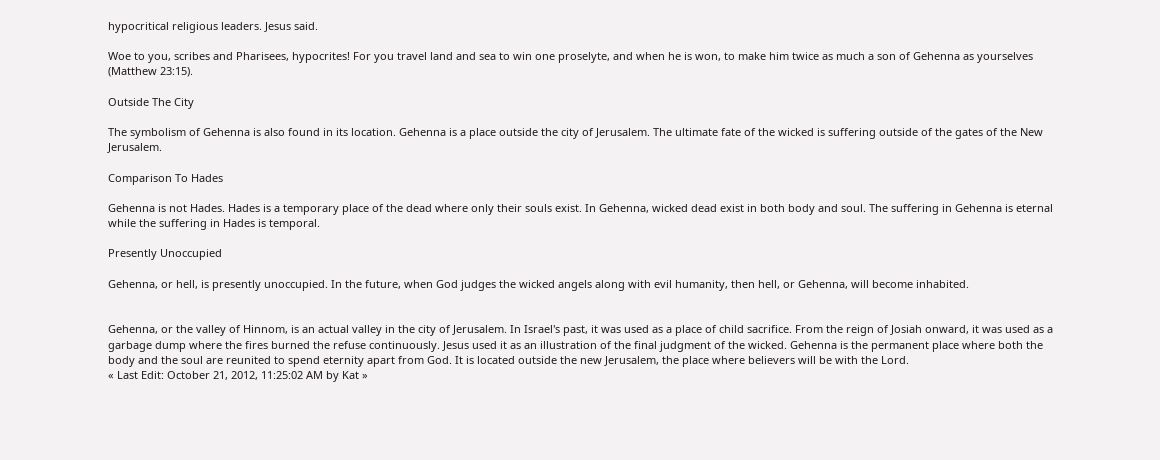hypocritical religious leaders. Jesus said.

Woe to you, scribes and Pharisees, hypocrites! For you travel land and sea to win one proselyte, and when he is won, to make him twice as much a son of Gehenna as yourselves (Matthew 23:15).

Outside The City

The symbolism of Gehenna is also found in its location. Gehenna is a place outside the city of Jerusalem. The ultimate fate of the wicked is suffering outside of the gates of the New Jerusalem.

Comparison To Hades

Gehenna is not Hades. Hades is a temporary place of the dead where only their souls exist. In Gehenna, wicked dead exist in both body and soul. The suffering in Gehenna is eternal while the suffering in Hades is temporal.

Presently Unoccupied

Gehenna, or hell, is presently unoccupied. In the future, when God judges the wicked angels along with evil humanity, then hell, or Gehenna, will become inhabited.


Gehenna, or the valley of Hinnom, is an actual valley in the city of Jerusalem. In Israel's past, it was used as a place of child sacrifice. From the reign of Josiah onward, it was used as a garbage dump where the fires burned the refuse continuously. Jesus used it as an illustration of the final judgment of the wicked. Gehenna is the permanent place where both the body and the soul are reunited to spend eternity apart from God. It is located outside the new Jerusalem, the place where believers will be with the Lord.
« Last Edit: October 21, 2012, 11:25:02 AM by Kat »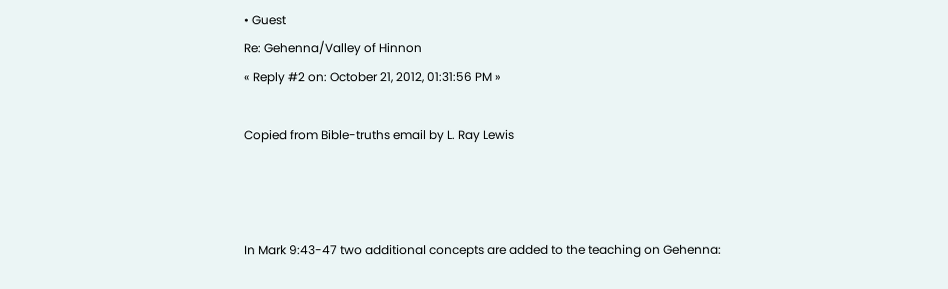• Guest
Re: Gehenna/Valley of Hinnon
« Reply #2 on: October 21, 2012, 01:31:56 PM »

Copied from Bible-truths email by L. Ray Lewis



In Mark 9:43-47 two additional concepts are added to the teaching on Gehenna: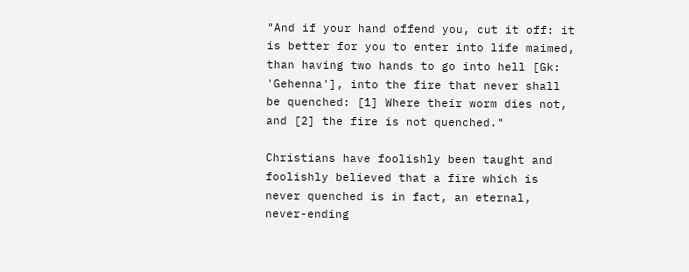"And if your hand offend you, cut it off: it is better for you to enter into life maimed, than having two hands to go into hell [Gk: 'Gehenna'], into the fire that never shall be quenched: [1] Where their worm dies not, and [2] the fire is not quenched."

Christians have foolishly been taught and foolishly believed that a fire which is never quenched is in fact, an eternal, never-ending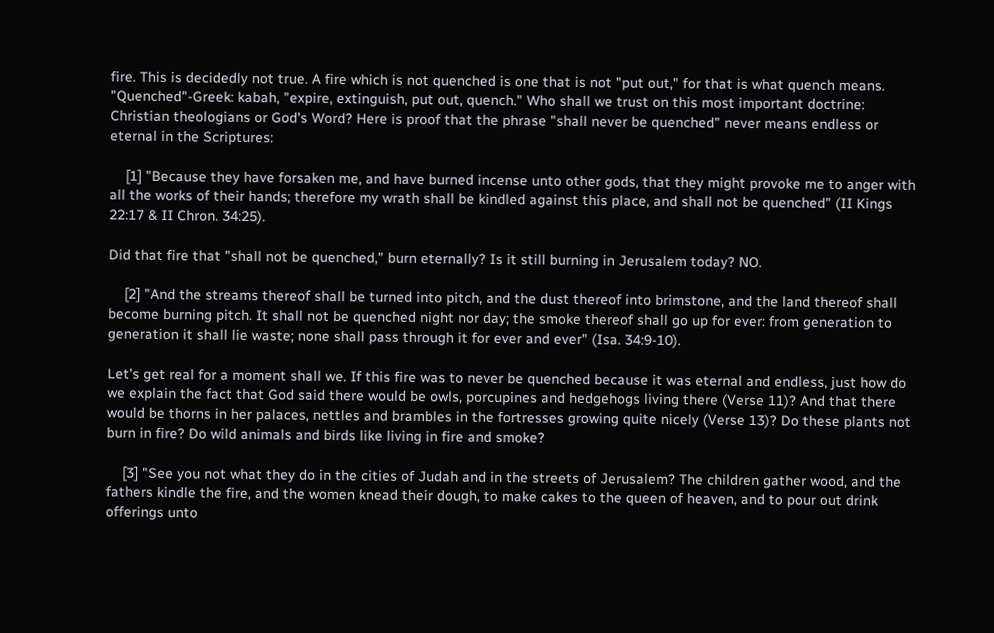fire. This is decidedly not true. A fire which is not quenched is one that is not "put out," for that is what quench means. "Quenched"-Greek: kabah, "expire, extinguish, put out, quench." Who shall we trust on this most important doctrine: Christian theologians or God's Word? Here is proof that the phrase "shall never be quenched" never means endless or eternal in the Scriptures:

    [1] "Because they have forsaken me, and have burned incense unto other gods, that they might provoke me to anger with all the works of their hands; therefore my wrath shall be kindled against this place, and shall not be quenched" (II Kings 22:17 & II Chron. 34:25).

Did that fire that "shall not be quenched," burn eternally? Is it still burning in Jerusalem today? NO.

    [2] "And the streams thereof shall be turned into pitch, and the dust thereof into brimstone, and the land thereof shall become burning pitch. It shall not be quenched night nor day; the smoke thereof shall go up for ever: from generation to generation it shall lie waste; none shall pass through it for ever and ever" (Isa. 34:9-10).

Let's get real for a moment shall we. If this fire was to never be quenched because it was eternal and endless, just how do we explain the fact that God said there would be owls, porcupines and hedgehogs living there (Verse 11)? And that there would be thorns in her palaces, nettles and brambles in the fortresses growing quite nicely (Verse 13)? Do these plants not burn in fire? Do wild animals and birds like living in fire and smoke?

    [3] "See you not what they do in the cities of Judah and in the streets of Jerusalem? The children gather wood, and the fathers kindle the fire, and the women knead their dough, to make cakes to the queen of heaven, and to pour out drink offerings unto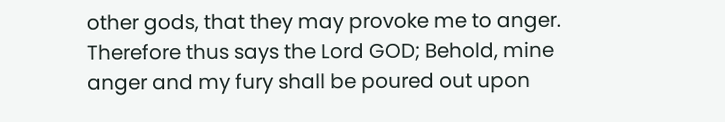other gods, that they may provoke me to anger. Therefore thus says the Lord GOD; Behold, mine anger and my fury shall be poured out upon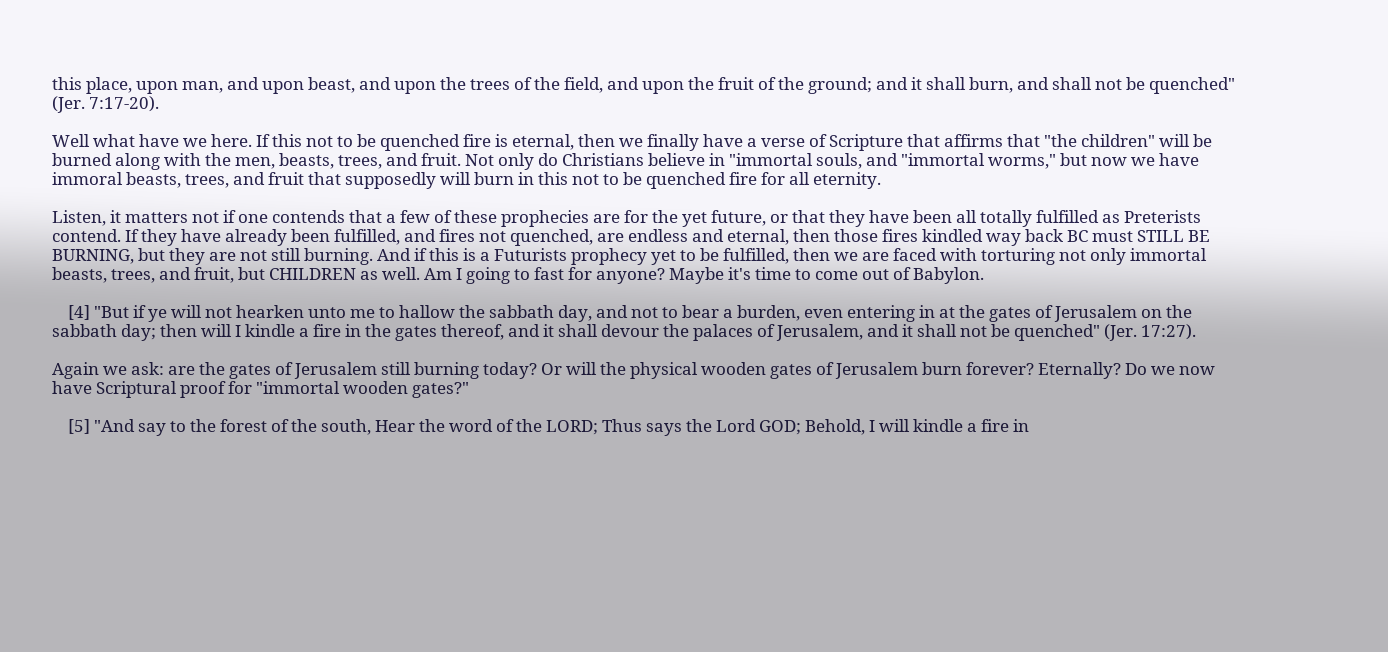this place, upon man, and upon beast, and upon the trees of the field, and upon the fruit of the ground; and it shall burn, and shall not be quenched" (Jer. 7:17-20).

Well what have we here. If this not to be quenched fire is eternal, then we finally have a verse of Scripture that affirms that "the children" will be burned along with the men, beasts, trees, and fruit. Not only do Christians believe in "immortal souls, and "immortal worms," but now we have immoral beasts, trees, and fruit that supposedly will burn in this not to be quenched fire for all eternity.

Listen, it matters not if one contends that a few of these prophecies are for the yet future, or that they have been all totally fulfilled as Preterists contend. If they have already been fulfilled, and fires not quenched, are endless and eternal, then those fires kindled way back BC must STILL BE BURNING, but they are not still burning. And if this is a Futurists prophecy yet to be fulfilled, then we are faced with torturing not only immortal beasts, trees, and fruit, but CHILDREN as well. Am I going to fast for anyone? Maybe it's time to come out of Babylon.

    [4] "But if ye will not hearken unto me to hallow the sabbath day, and not to bear a burden, even entering in at the gates of Jerusalem on the sabbath day; then will I kindle a fire in the gates thereof, and it shall devour the palaces of Jerusalem, and it shall not be quenched" (Jer. 17:27).

Again we ask: are the gates of Jerusalem still burning today? Or will the physical wooden gates of Jerusalem burn forever? Eternally? Do we now have Scriptural proof for "immortal wooden gates?"

    [5] "And say to the forest of the south, Hear the word of the LORD; Thus says the Lord GOD; Behold, I will kindle a fire in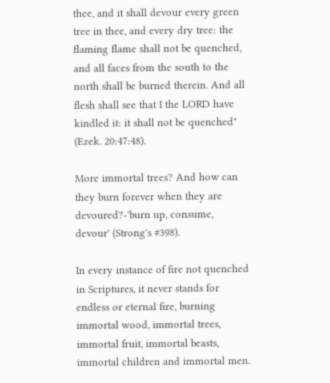thee, and it shall devour every green tree in thee, and every dry tree: the flaming flame shall not be quenched, and all faces from the south to the north shall be burned therein. And all flesh shall see that I the LORD have kindled it: it shall not be quenched" (Ezek. 20:47:48).

More immortal trees? And how can they burn forever when they are devoured?-'burn up, consume, devour' (Strong's #398).

In every instance of fire not quenched in Scriptures, it never stands for endless or eternal fire, burning immortal wood, immortal trees, immortal fruit, immortal beasts, immortal children and immortal men.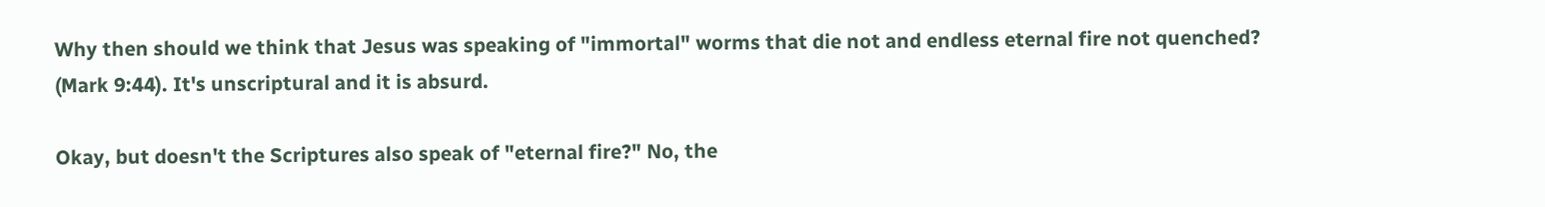Why then should we think that Jesus was speaking of "immortal" worms that die not and endless eternal fire not quenched? (Mark 9:44). It's unscriptural and it is absurd.

Okay, but doesn't the Scriptures also speak of "eternal fire?" No, the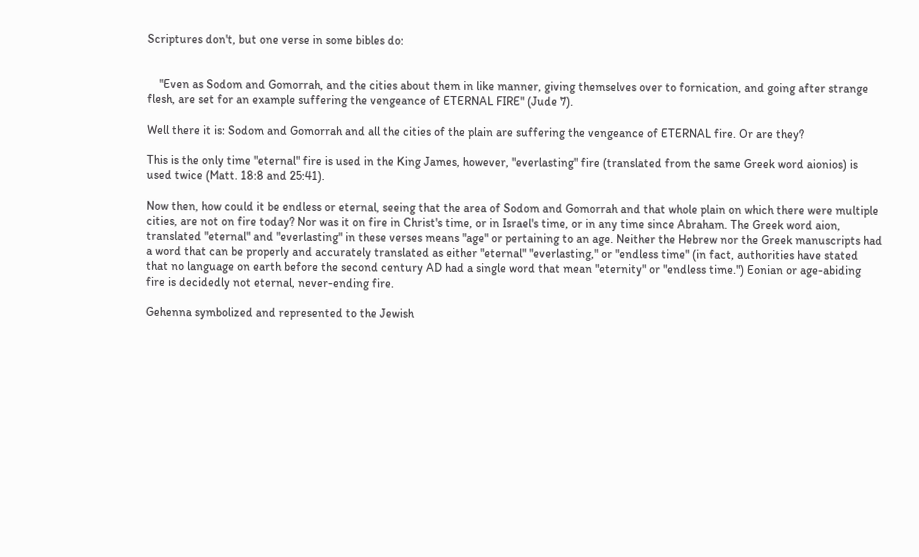Scriptures don't, but one verse in some bibles do:


    "Even as Sodom and Gomorrah, and the cities about them in like manner, giving themselves over to fornication, and going after strange flesh, are set for an example suffering the vengeance of ETERNAL FIRE" (Jude 7).

Well there it is: Sodom and Gomorrah and all the cities of the plain are suffering the vengeance of ETERNAL fire. Or are they?

This is the only time "eternal" fire is used in the King James, however, "everlasting" fire (translated from the same Greek word aionios) is used twice (Matt. 18:8 and 25:41).

Now then, how could it be endless or eternal, seeing that the area of Sodom and Gomorrah and that whole plain on which there were multiple cities, are not on fire today? Nor was it on fire in Christ's time, or in Israel's time, or in any time since Abraham. The Greek word aion, translated "eternal" and "everlasting" in these verses means "age" or pertaining to an age. Neither the Hebrew nor the Greek manuscripts had a word that can be properly and accurately translated as either "eternal" "everlasting," or "endless time" (in fact, authorities have stated that no language on earth before the second century AD had a single word that mean "eternity" or "endless time.") Eonian or age-abiding fire is decidedly not eternal, never-ending fire.

Gehenna symbolized and represented to the Jewish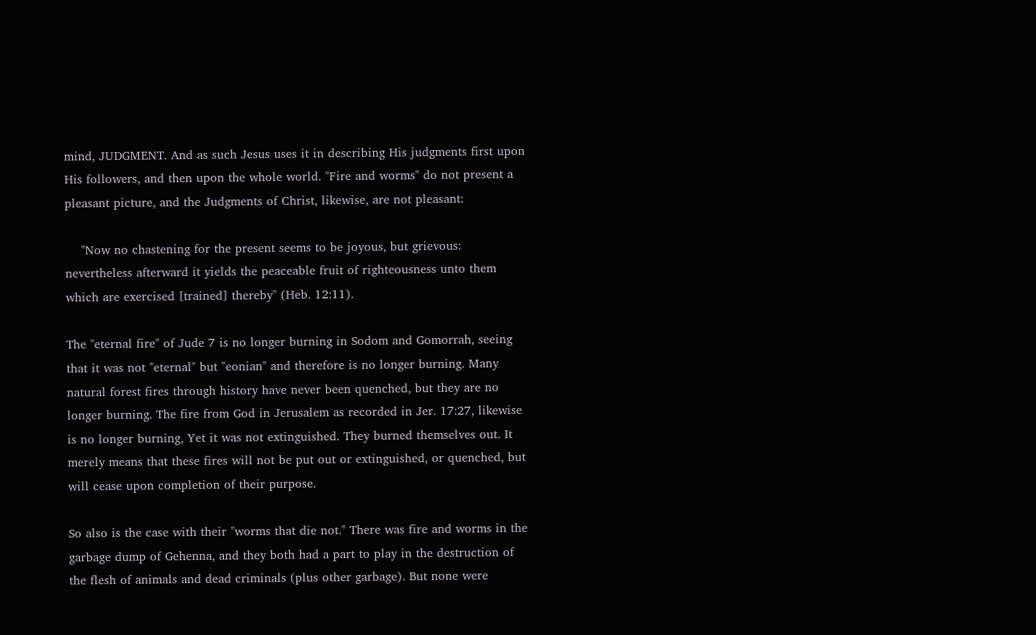mind, JUDGMENT. And as such Jesus uses it in describing His judgments first upon His followers, and then upon the whole world. "Fire and worms" do not present a pleasant picture, and the Judgments of Christ, likewise, are not pleasant:

    "Now no chastening for the present seems to be joyous, but grievous: nevertheless afterward it yields the peaceable fruit of righteousness unto them which are exercised [trained] thereby" (Heb. 12:11).

The "eternal fire" of Jude 7 is no longer burning in Sodom and Gomorrah, seeing that it was not "eternal" but "eonian" and therefore is no longer burning. Many natural forest fires through history have never been quenched, but they are no longer burning. The fire from God in Jerusalem as recorded in Jer. 17:27, likewise is no longer burning, Yet it was not extinguished. They burned themselves out. It merely means that these fires will not be put out or extinguished, or quenched, but will cease upon completion of their purpose.

So also is the case with their "worms that die not." There was fire and worms in the garbage dump of Gehenna, and they both had a part to play in the destruction of the flesh of animals and dead criminals (plus other garbage). But none were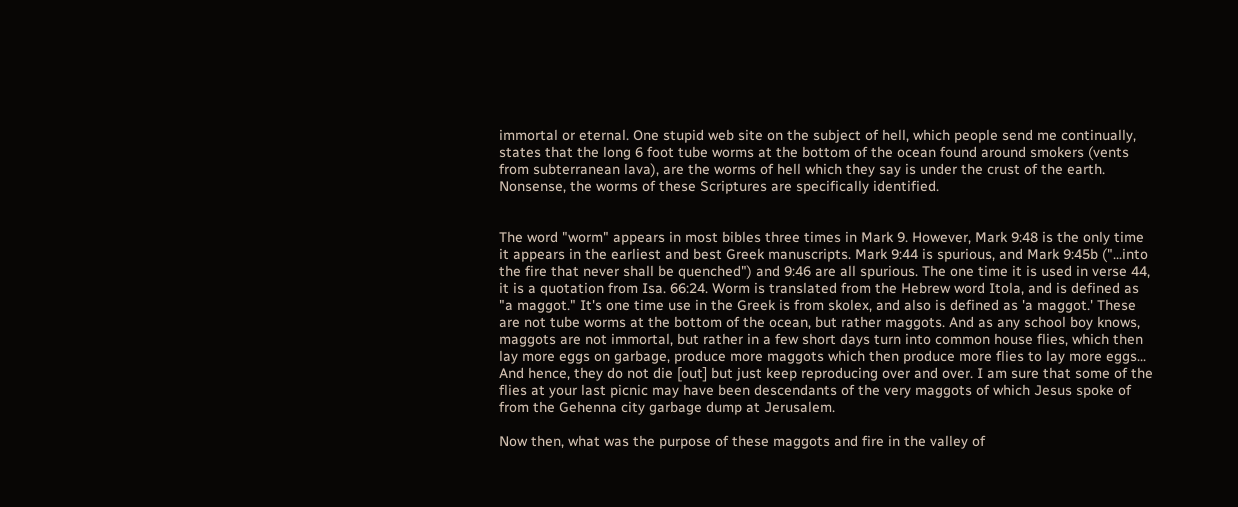immortal or eternal. One stupid web site on the subject of hell, which people send me continually, states that the long 6 foot tube worms at the bottom of the ocean found around smokers (vents from subterranean lava), are the worms of hell which they say is under the crust of the earth. Nonsense, the worms of these Scriptures are specifically identified.


The word "worm" appears in most bibles three times in Mark 9. However, Mark 9:48 is the only time it appears in the earliest and best Greek manuscripts. Mark 9:44 is spurious, and Mark 9:45b ("...into the fire that never shall be quenched") and 9:46 are all spurious. The one time it is used in verse 44, it is a quotation from Isa. 66:24. Worm is translated from the Hebrew word Itola, and is defined as "a maggot." It's one time use in the Greek is from skolex, and also is defined as 'a maggot.' These are not tube worms at the bottom of the ocean, but rather maggots. And as any school boy knows, maggots are not immortal, but rather in a few short days turn into common house flies, which then lay more eggs on garbage, produce more maggots which then produce more flies to lay more eggs... And hence, they do not die [out] but just keep reproducing over and over. I am sure that some of the flies at your last picnic may have been descendants of the very maggots of which Jesus spoke of from the Gehenna city garbage dump at Jerusalem.

Now then, what was the purpose of these maggots and fire in the valley of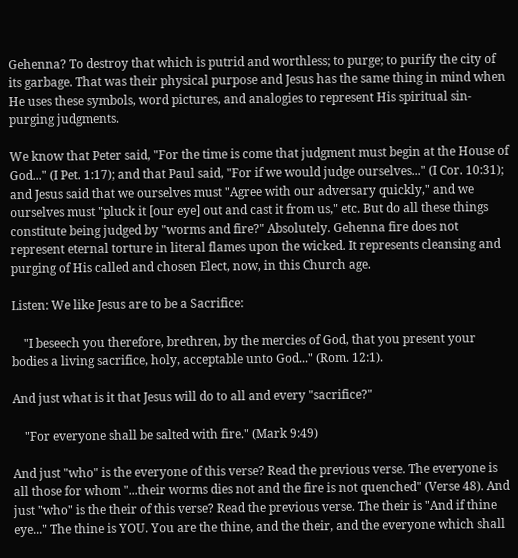Gehenna? To destroy that which is putrid and worthless; to purge; to purify the city of its garbage. That was their physical purpose and Jesus has the same thing in mind when He uses these symbols, word pictures, and analogies to represent His spiritual sin-purging judgments.

We know that Peter said, "For the time is come that judgment must begin at the House of God..." (I Pet. 1:17); and that Paul said, "For if we would judge ourselves..." (I Cor. 10:31); and Jesus said that we ourselves must "Agree with our adversary quickly," and we ourselves must "pluck it [our eye] out and cast it from us," etc. But do all these things constitute being judged by "worms and fire?" Absolutely. Gehenna fire does not represent eternal torture in literal flames upon the wicked. It represents cleansing and purging of His called and chosen Elect, now, in this Church age.

Listen: We like Jesus are to be a Sacrifice:

    "I beseech you therefore, brethren, by the mercies of God, that you present your bodies a living sacrifice, holy, acceptable unto God..." (Rom. 12:1).

And just what is it that Jesus will do to all and every "sacrifice?"

    "For everyone shall be salted with fire." (Mark 9:49)

And just "who" is the everyone of this verse? Read the previous verse. The everyone is all those for whom "...their worms dies not and the fire is not quenched" (Verse 48). And just "who" is the their of this verse? Read the previous verse. The their is "And if thine eye..." The thine is YOU. You are the thine, and the their, and the everyone which shall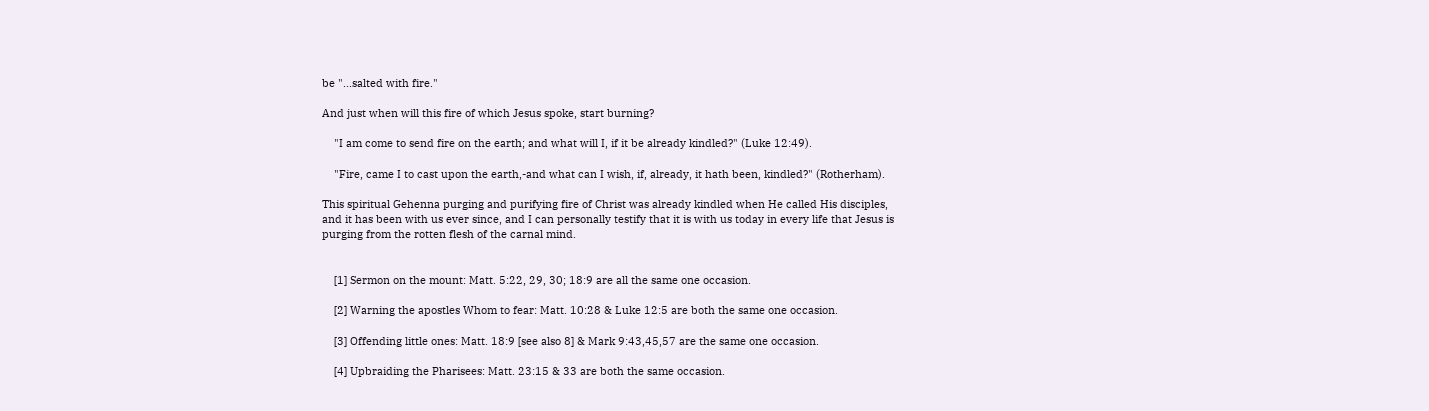be "...salted with fire."

And just when will this fire of which Jesus spoke, start burning?

    "I am come to send fire on the earth; and what will I, if it be already kindled?" (Luke 12:49).

    "Fire, came I to cast upon the earth,-and what can I wish, if, already, it hath been, kindled?" (Rotherham).

This spiritual Gehenna purging and purifying fire of Christ was already kindled when He called His disciples, and it has been with us ever since, and I can personally testify that it is with us today in every life that Jesus is purging from the rotten flesh of the carnal mind.


    [1] Sermon on the mount: Matt. 5:22, 29, 30; 18:9 are all the same one occasion.

    [2] Warning the apostles Whom to fear: Matt. 10:28 & Luke 12:5 are both the same one occasion.

    [3] Offending little ones: Matt. 18:9 [see also 8] & Mark 9:43,45,57 are the same one occasion.

    [4] Upbraiding the Pharisees: Matt. 23:15 & 33 are both the same occasion.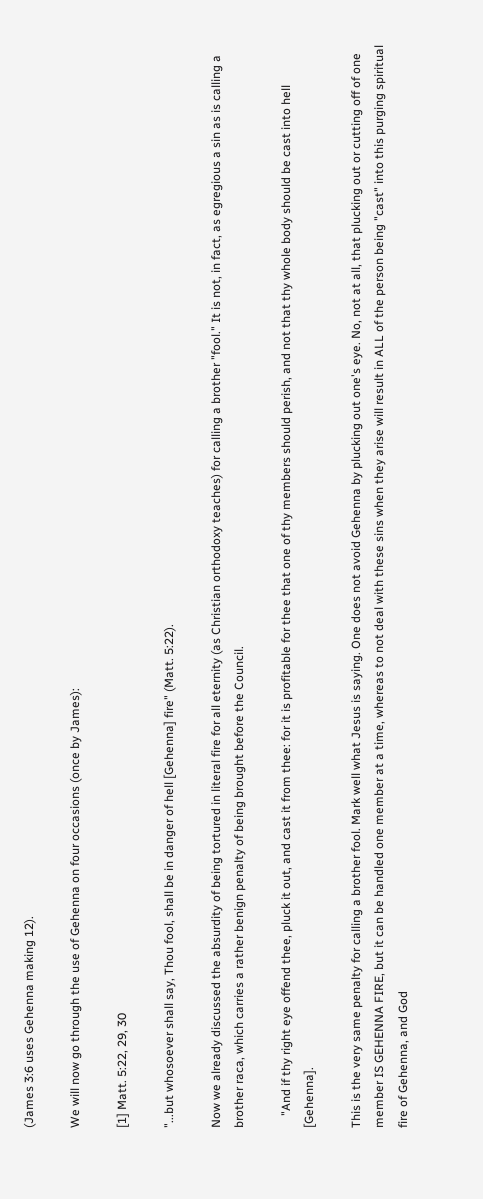(James 3:6 uses Gehenna making 12).

We will now go through the use of Gehenna on four occasions (once by James):

[1] Matt. 5:22, 29, 30

"...but whosoever shall say, Thou fool, shall be in danger of hell [Gehenna] fire" (Matt. 5:22).

Now we already discussed the absurdity of being tortured in literal fire for all eternity (as Christian orthodoxy teaches) for calling a brother "fool." It is not, in fact, as egregious a sin as is calling a brother raca, which carries a rather benign penalty of being brought before the Council.

    "And if thy right eye offend thee, pluck it out, and cast it from thee: for it is profitable for thee that one of thy members should perish, and not that thy whole body should be cast into hell [Gehenna].

This is the very same penalty for calling a brother fool. Mark well what Jesus is saying. One does not avoid Gehenna by plucking out one's eye. No, not at all, that plucking out or cutting off of one member IS GEHENNA FIRE, but it can be handled one member at a time, whereas to not deal with these sins when they arise will result in ALL of the person being "cast" into this purging spiritual fire of Gehenna, and God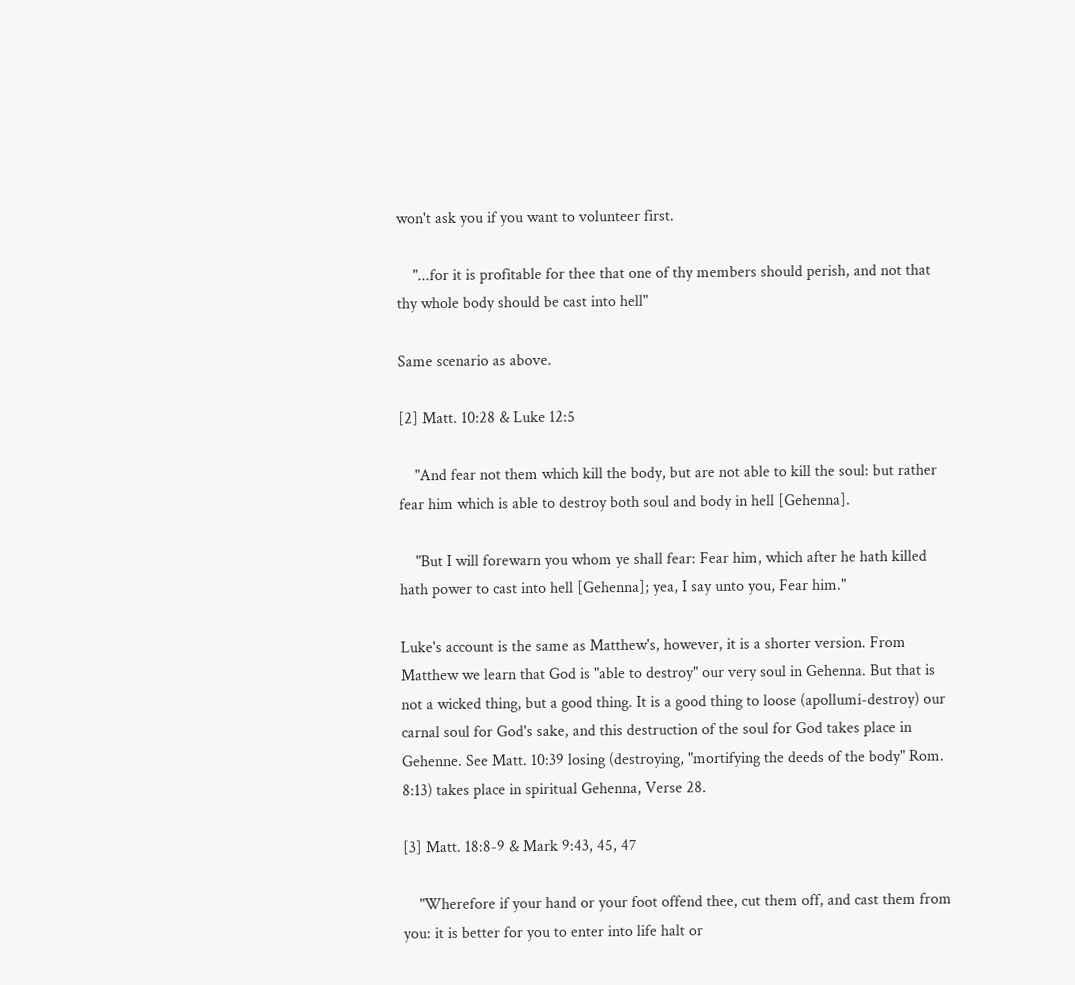won't ask you if you want to volunteer first.

    "...for it is profitable for thee that one of thy members should perish, and not that thy whole body should be cast into hell"

Same scenario as above.

[2] Matt. 10:28 & Luke 12:5

    "And fear not them which kill the body, but are not able to kill the soul: but rather fear him which is able to destroy both soul and body in hell [Gehenna].

    "But I will forewarn you whom ye shall fear: Fear him, which after he hath killed hath power to cast into hell [Gehenna]; yea, I say unto you, Fear him."

Luke's account is the same as Matthew's, however, it is a shorter version. From Matthew we learn that God is "able to destroy" our very soul in Gehenna. But that is not a wicked thing, but a good thing. It is a good thing to loose (apollumi-destroy) our carnal soul for God's sake, and this destruction of the soul for God takes place in Gehenne. See Matt. 10:39 losing (destroying, "mortifying the deeds of the body" Rom. 8:13) takes place in spiritual Gehenna, Verse 28.

[3] Matt. 18:8-9 & Mark 9:43, 45, 47

    "Wherefore if your hand or your foot offend thee, cut them off, and cast them from you: it is better for you to enter into life halt or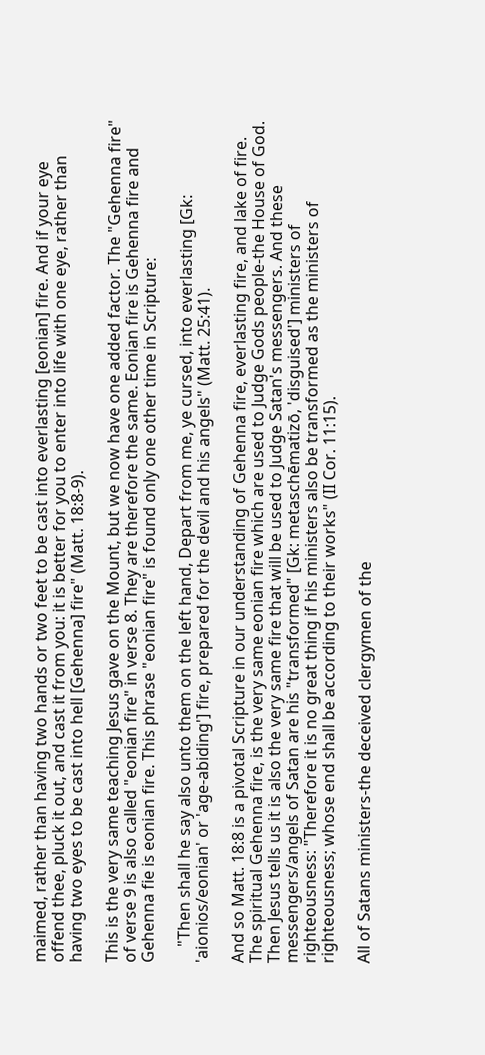maimed, rather than having two hands or two feet to be cast into everlasting [eonian] fire. And if your eye offend thee, pluck it out, and cast it from you: it is better for you to enter into life with one eye, rather than having two eyes to be cast into hell [Gehenna] fire" (Matt. 18:8-9).

This is the very same teaching Jesus gave on the Mount, but we now have one added factor. The "Gehenna fire" of verse 9 is also called "eonian fire" in verse 8. They are therefore the same. Eonian fire is Gehenna fire and Gehenna fie is eonian fire. This phrase "eonian fire" is found only one other time in Scripture:

    "Then shall he say also unto them on the left hand, Depart from me, ye cursed, into everlasting [Gk: 'aionios/eonian' or 'age-abiding'] fire, prepared for the devil and his angels" (Matt. 25:41).

And so Matt. 18:8 is a pivotal Scripture in our understanding of Gehenna fire, everlasting fire, and lake of fire. The spiritual Gehenna fire, is the very same eonian fire which are used to Judge Gods people-the House of God. Then Jesus tells us it is also the very same fire that will be used to Judge Satan's messengers. And these messengers/angels of Satan are his "transformed" [Gk: metaschēmatizō, 'disguised'] ministers of righteousness: "Therefore it is no great thing if his ministers also be transformed as the ministers of righteousness; whose end shall be according to their works" (II Cor. 11:15).

All of Satans ministers-the deceived clergymen of the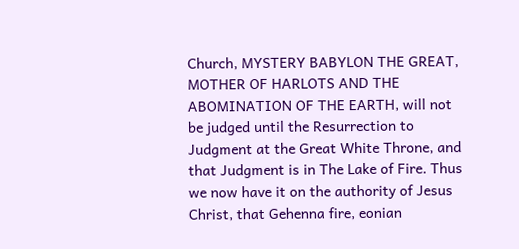Church, MYSTERY BABYLON THE GREAT, MOTHER OF HARLOTS AND THE ABOMINATION OF THE EARTH, will not be judged until the Resurrection to Judgment at the Great White Throne, and that Judgment is in The Lake of Fire. Thus we now have it on the authority of Jesus Christ, that Gehenna fire, eonian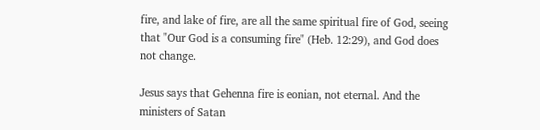fire, and lake of fire, are all the same spiritual fire of God, seeing that "Our God is a consuming fire" (Heb. 12:29), and God does not change.

Jesus says that Gehenna fire is eonian, not eternal. And the ministers of Satan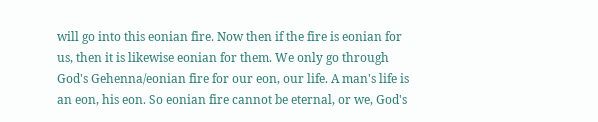will go into this eonian fire. Now then if the fire is eonian for us, then it is likewise eonian for them. We only go through God's Gehenna/eonian fire for our eon, our life. A man's life is an eon, his eon. So eonian fire cannot be eternal, or we, God's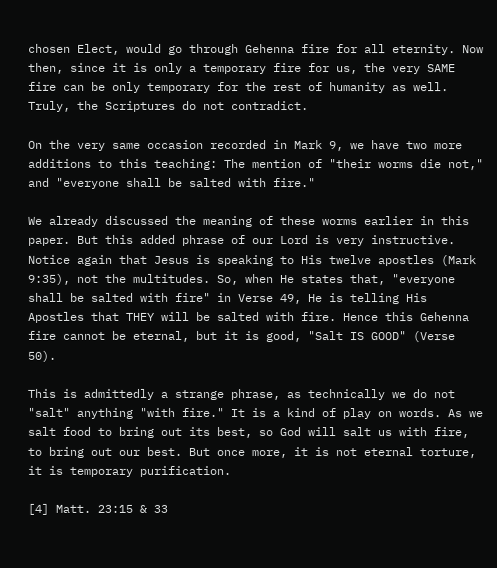chosen Elect, would go through Gehenna fire for all eternity. Now then, since it is only a temporary fire for us, the very SAME fire can be only temporary for the rest of humanity as well. Truly, the Scriptures do not contradict.

On the very same occasion recorded in Mark 9, we have two more additions to this teaching: The mention of "their worms die not," and "everyone shall be salted with fire."

We already discussed the meaning of these worms earlier in this paper. But this added phrase of our Lord is very instructive. Notice again that Jesus is speaking to His twelve apostles (Mark 9:35), not the multitudes. So, when He states that, "everyone shall be salted with fire" in Verse 49, He is telling His Apostles that THEY will be salted with fire. Hence this Gehenna fire cannot be eternal, but it is good, "Salt IS GOOD" (Verse 50).

This is admittedly a strange phrase, as technically we do not "salt" anything "with fire." It is a kind of play on words. As we salt food to bring out its best, so God will salt us with fire, to bring out our best. But once more, it is not eternal torture, it is temporary purification.

[4] Matt. 23:15 & 33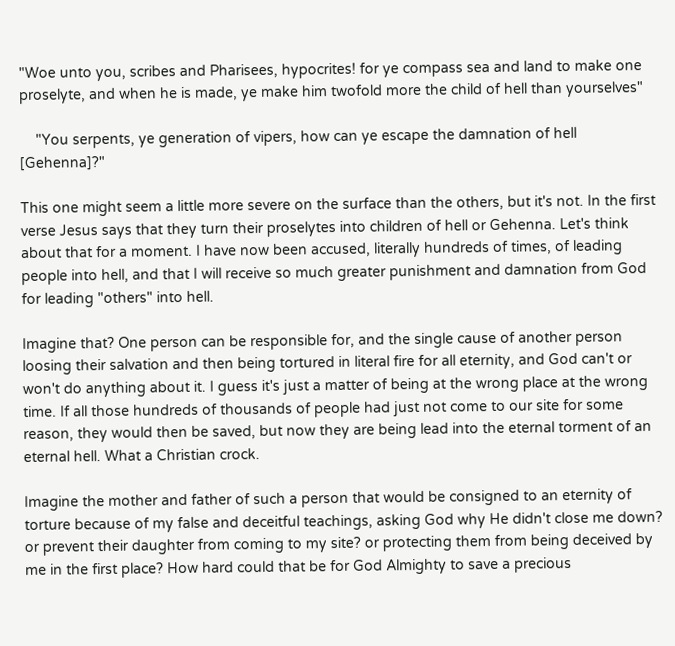"Woe unto you, scribes and Pharisees, hypocrites! for ye compass sea and land to make one proselyte, and when he is made, ye make him twofold more the child of hell than yourselves"

    "You serpents, ye generation of vipers, how can ye escape the damnation of hell [Gehenna]?"

This one might seem a little more severe on the surface than the others, but it's not. In the first verse Jesus says that they turn their proselytes into children of hell or Gehenna. Let's think about that for a moment. I have now been accused, literally hundreds of times, of leading people into hell, and that I will receive so much greater punishment and damnation from God for leading "others" into hell.

Imagine that? One person can be responsible for, and the single cause of another person loosing their salvation and then being tortured in literal fire for all eternity, and God can't or won't do anything about it. I guess it's just a matter of being at the wrong place at the wrong time. If all those hundreds of thousands of people had just not come to our site for some reason, they would then be saved, but now they are being lead into the eternal torment of an eternal hell. What a Christian crock.

Imagine the mother and father of such a person that would be consigned to an eternity of torture because of my false and deceitful teachings, asking God why He didn't close me down? or prevent their daughter from coming to my site? or protecting them from being deceived by me in the first place? How hard could that be for God Almighty to save a precious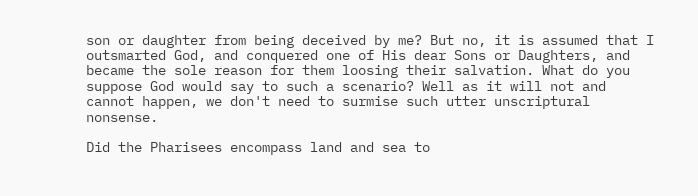son or daughter from being deceived by me? But no, it is assumed that I outsmarted God, and conquered one of His dear Sons or Daughters, and became the sole reason for them loosing their salvation. What do you suppose God would say to such a scenario? Well as it will not and cannot happen, we don't need to surmise such utter unscriptural nonsense.

Did the Pharisees encompass land and sea to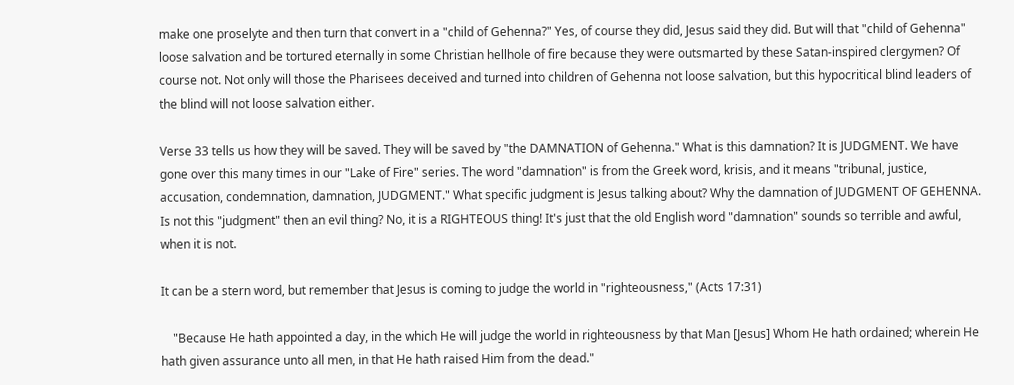make one proselyte and then turn that convert in a "child of Gehenna?" Yes, of course they did, Jesus said they did. But will that "child of Gehenna" loose salvation and be tortured eternally in some Christian hellhole of fire because they were outsmarted by these Satan-inspired clergymen? Of course not. Not only will those the Pharisees deceived and turned into children of Gehenna not loose salvation, but this hypocritical blind leaders of the blind will not loose salvation either.

Verse 33 tells us how they will be saved. They will be saved by "the DAMNATION of Gehenna." What is this damnation? It is JUDGMENT. We have gone over this many times in our "Lake of Fire" series. The word "damnation" is from the Greek word, krisis, and it means "tribunal, justice, accusation, condemnation, damnation, JUDGMENT." What specific judgment is Jesus talking about? Why the damnation of JUDGMENT OF GEHENNA. Is not this "judgment" then an evil thing? No, it is a RIGHTEOUS thing! It's just that the old English word "damnation" sounds so terrible and awful, when it is not.

It can be a stern word, but remember that Jesus is coming to judge the world in "righteousness," (Acts 17:31)

    "Because He hath appointed a day, in the which He will judge the world in righteousness by that Man [Jesus] Whom He hath ordained; wherein He hath given assurance unto all men, in that He hath raised Him from the dead."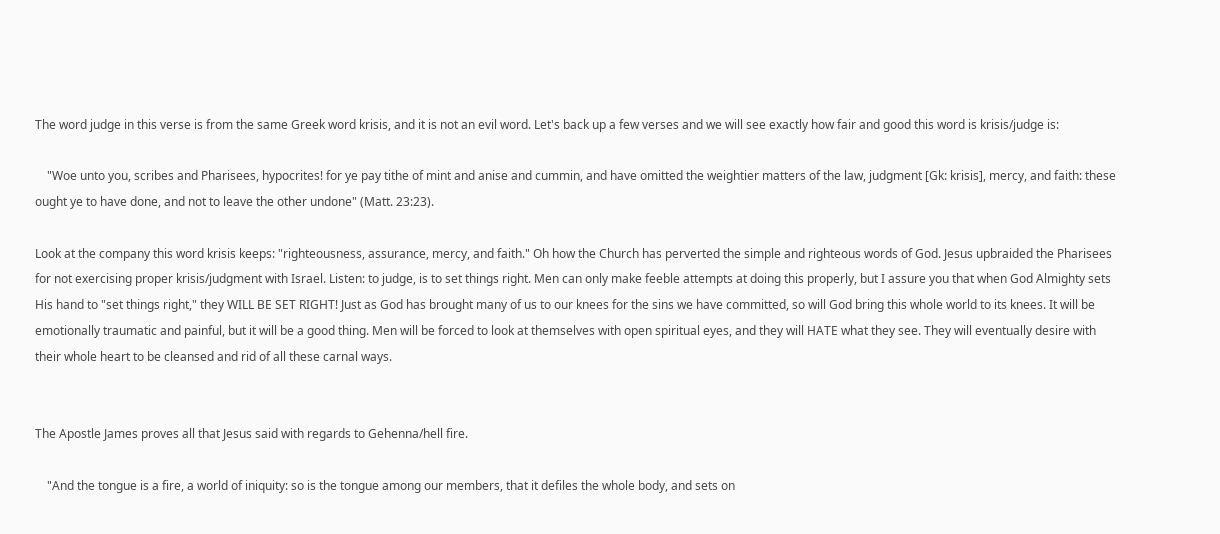The word judge in this verse is from the same Greek word krisis, and it is not an evil word. Let's back up a few verses and we will see exactly how fair and good this word is krisis/judge is:

    "Woe unto you, scribes and Pharisees, hypocrites! for ye pay tithe of mint and anise and cummin, and have omitted the weightier matters of the law, judgment [Gk: krisis], mercy, and faith: these ought ye to have done, and not to leave the other undone" (Matt. 23:23).

Look at the company this word krisis keeps: "righteousness, assurance, mercy, and faith." Oh how the Church has perverted the simple and righteous words of God. Jesus upbraided the Pharisees for not exercising proper krisis/judgment with Israel. Listen: to judge, is to set things right. Men can only make feeble attempts at doing this properly, but I assure you that when God Almighty sets His hand to "set things right," they WILL BE SET RIGHT! Just as God has brought many of us to our knees for the sins we have committed, so will God bring this whole world to its knees. It will be emotionally traumatic and painful, but it will be a good thing. Men will be forced to look at themselves with open spiritual eyes, and they will HATE what they see. They will eventually desire with their whole heart to be cleansed and rid of all these carnal ways.


The Apostle James proves all that Jesus said with regards to Gehenna/hell fire.

    "And the tongue is a fire, a world of iniquity: so is the tongue among our members, that it defiles the whole body, and sets on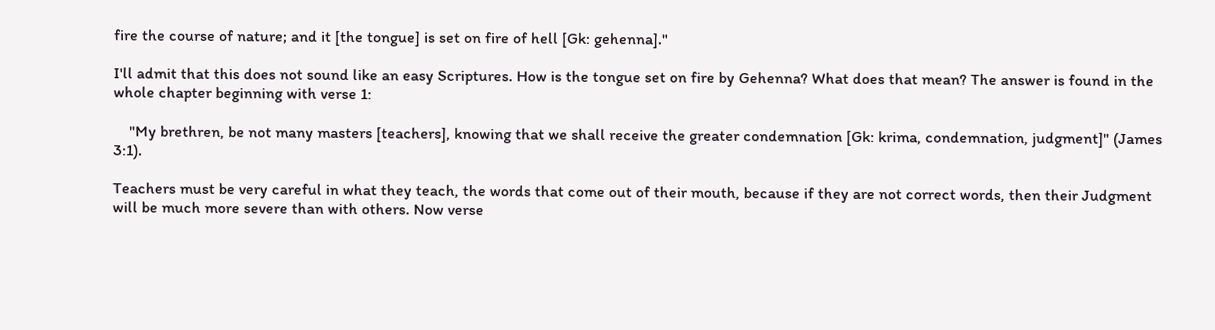fire the course of nature; and it [the tongue] is set on fire of hell [Gk: gehenna]."

I'll admit that this does not sound like an easy Scriptures. How is the tongue set on fire by Gehenna? What does that mean? The answer is found in the whole chapter beginning with verse 1:

    "My brethren, be not many masters [teachers], knowing that we shall receive the greater condemnation [Gk: krima, condemnation, judgment]" (James 3:1).

Teachers must be very careful in what they teach, the words that come out of their mouth, because if they are not correct words, then their Judgment will be much more severe than with others. Now verse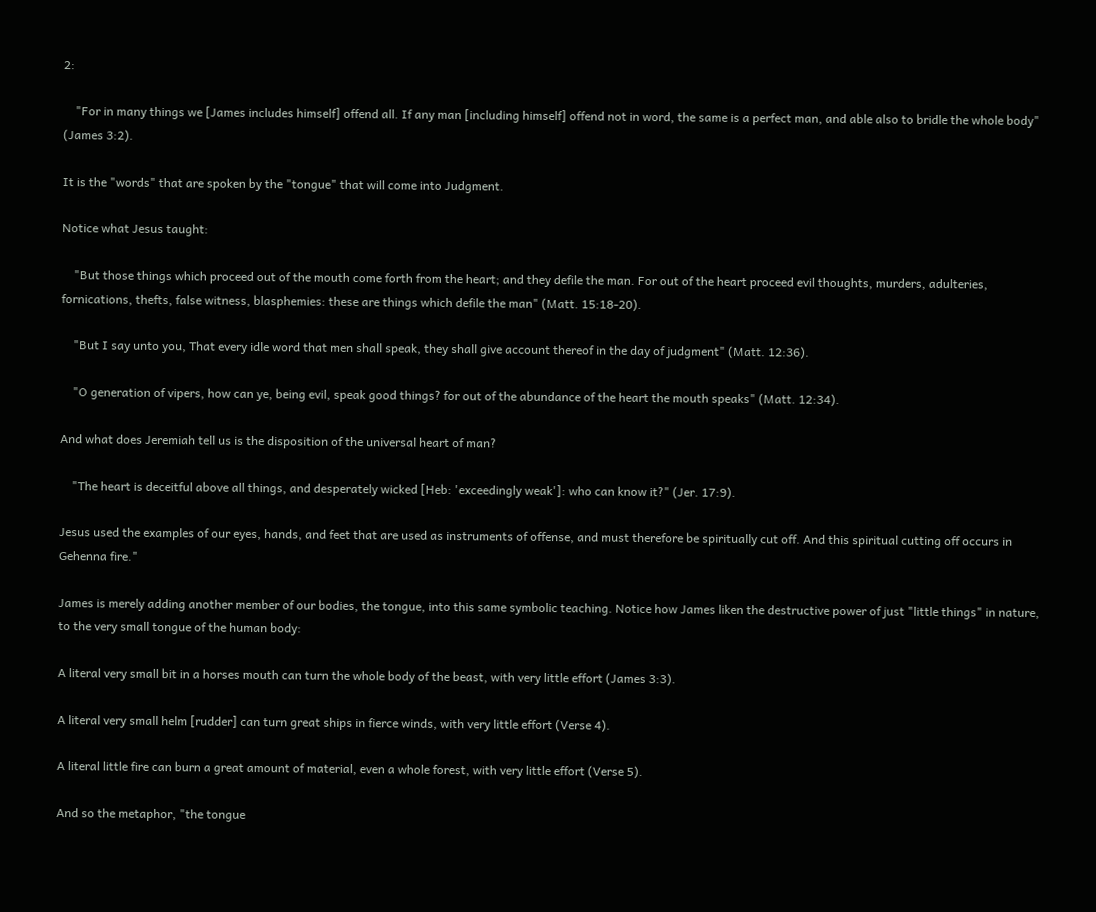2:

    "For in many things we [James includes himself] offend all. If any man [including himself] offend not in word, the same is a perfect man, and able also to bridle the whole body" (James 3:2).

It is the "words" that are spoken by the "tongue" that will come into Judgment.

Notice what Jesus taught:

    "But those things which proceed out of the mouth come forth from the heart; and they defile the man. For out of the heart proceed evil thoughts, murders, adulteries, fornications, thefts, false witness, blasphemies: these are things which defile the man" (Matt. 15:18-20).

    "But I say unto you, That every idle word that men shall speak, they shall give account thereof in the day of judgment" (Matt. 12:36).

    "O generation of vipers, how can ye, being evil, speak good things? for out of the abundance of the heart the mouth speaks" (Matt. 12:34).

And what does Jeremiah tell us is the disposition of the universal heart of man?

    "The heart is deceitful above all things, and desperately wicked [Heb: 'exceedingly weak']: who can know it?" (Jer. 17:9).

Jesus used the examples of our eyes, hands, and feet that are used as instruments of offense, and must therefore be spiritually cut off. And this spiritual cutting off occurs in Gehenna fire."

James is merely adding another member of our bodies, the tongue, into this same symbolic teaching. Notice how James liken the destructive power of just "little things" in nature, to the very small tongue of the human body:

A literal very small bit in a horses mouth can turn the whole body of the beast, with very little effort (James 3:3).

A literal very small helm [rudder] can turn great ships in fierce winds, with very little effort (Verse 4).

A literal little fire can burn a great amount of material, even a whole forest, with very little effort (Verse 5).

And so the metaphor, "the tongue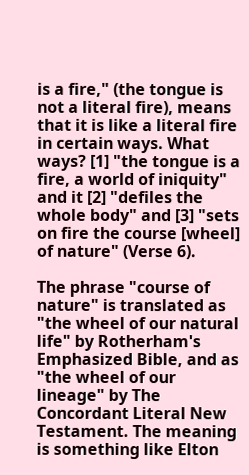is a fire," (the tongue is not a literal fire), means that it is like a literal fire in certain ways. What ways? [1] "the tongue is a fire, a world of iniquity" and it [2] "defiles the whole body" and [3] "sets on fire the course [wheel] of nature" (Verse 6).

The phrase "course of nature" is translated as "the wheel of our natural life" by Rotherham's Emphasized Bible, and as "the wheel of our lineage" by The Concordant Literal New Testament. The meaning is something like Elton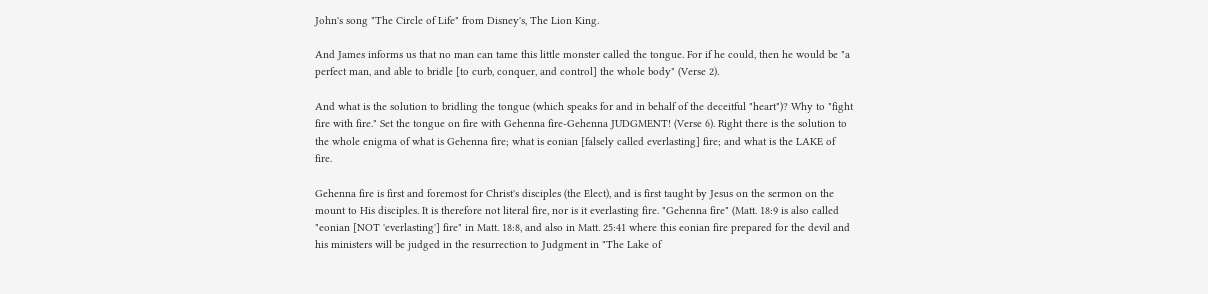John's song "The Circle of Life" from Disney's, The Lion King.

And James informs us that no man can tame this little monster called the tongue. For if he could, then he would be "a perfect man, and able to bridle [to curb, conquer, and control] the whole body" (Verse 2).

And what is the solution to bridling the tongue (which speaks for and in behalf of the deceitful "heart")? Why to "fight fire with fire." Set the tongue on fire with Gehenna fire-Gehenna JUDGMENT! (Verse 6). Right there is the solution to the whole enigma of what is Gehenna fire; what is eonian [falsely called everlasting] fire; and what is the LAKE of fire.

Gehenna fire is first and foremost for Christ's disciples (the Elect), and is first taught by Jesus on the sermon on the mount to His disciples. It is therefore not literal fire, nor is it everlasting fire. "Gehenna fire" (Matt. 18:9 is also called "eonian [NOT 'everlasting'] fire" in Matt. 18:8, and also in Matt. 25:41 where this eonian fire prepared for the devil and his ministers will be judged in the resurrection to Judgment in "The Lake of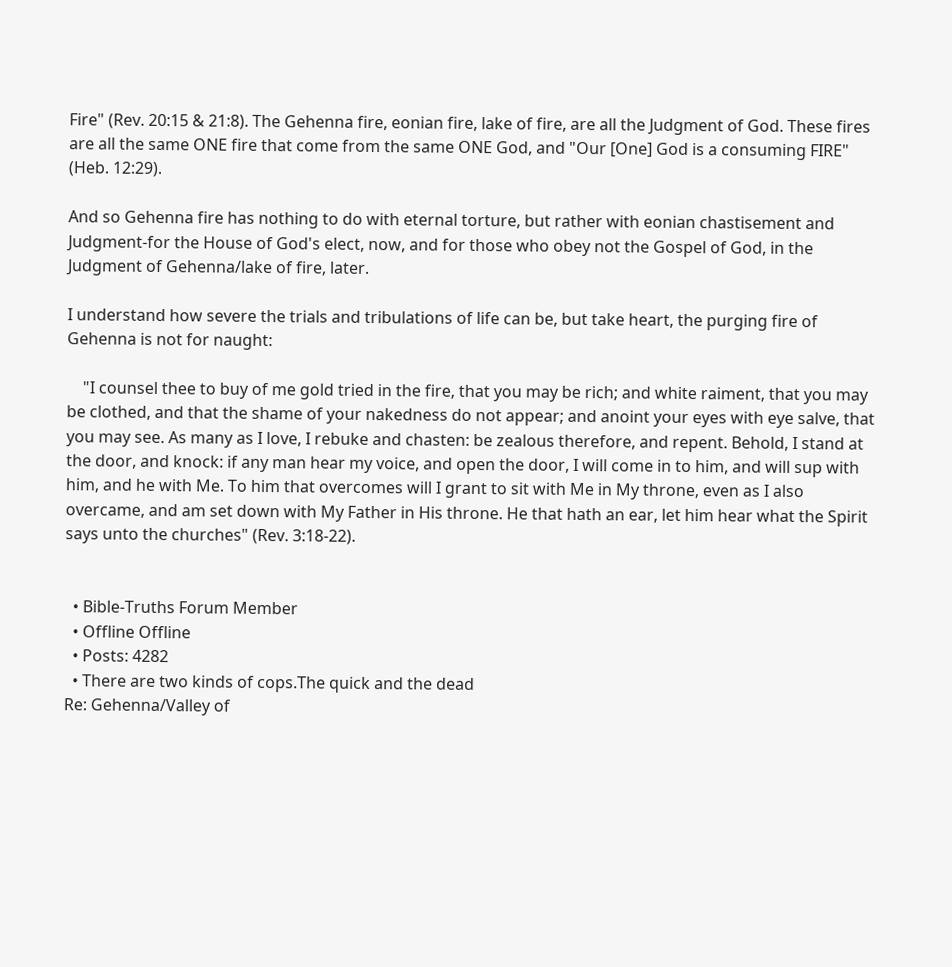Fire" (Rev. 20:15 & 21:8). The Gehenna fire, eonian fire, lake of fire, are all the Judgment of God. These fires are all the same ONE fire that come from the same ONE God, and "Our [One] God is a consuming FIRE" (Heb. 12:29).

And so Gehenna fire has nothing to do with eternal torture, but rather with eonian chastisement and Judgment-for the House of God's elect, now, and for those who obey not the Gospel of God, in the Judgment of Gehenna/lake of fire, later.

I understand how severe the trials and tribulations of life can be, but take heart, the purging fire of Gehenna is not for naught:

    "I counsel thee to buy of me gold tried in the fire, that you may be rich; and white raiment, that you may be clothed, and that the shame of your nakedness do not appear; and anoint your eyes with eye salve, that you may see. As many as I love, I rebuke and chasten: be zealous therefore, and repent. Behold, I stand at the door, and knock: if any man hear my voice, and open the door, I will come in to him, and will sup with him, and he with Me. To him that overcomes will I grant to sit with Me in My throne, even as I also overcame, and am set down with My Father in His throne. He that hath an ear, let him hear what the Spirit says unto the churches" (Rev. 3:18-22).


  • Bible-Truths Forum Member
  • Offline Offline
  • Posts: 4282
  • There are two kinds of cops.The quick and the dead
Re: Gehenna/Valley of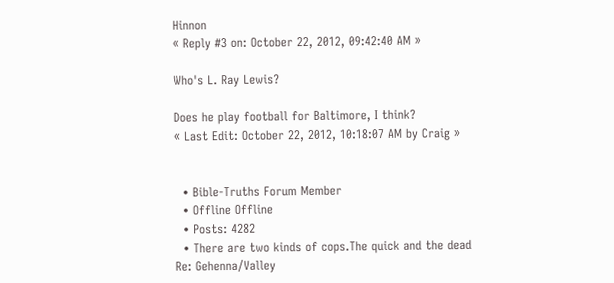Hinnon
« Reply #3 on: October 22, 2012, 09:42:40 AM »

Who's L. Ray Lewis?

Does he play football for Baltimore, I think?
« Last Edit: October 22, 2012, 10:18:07 AM by Craig »


  • Bible-Truths Forum Member
  • Offline Offline
  • Posts: 4282
  • There are two kinds of cops.The quick and the dead
Re: Gehenna/Valley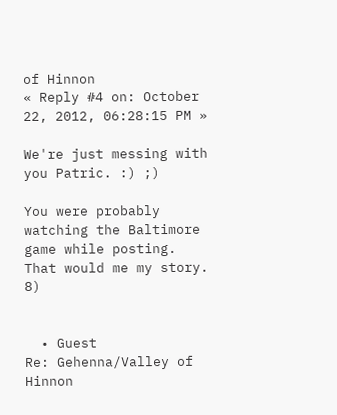of Hinnon
« Reply #4 on: October 22, 2012, 06:28:15 PM »

We're just messing with you Patric. :) ;)

You were probably watching the Baltimore game while posting.  That would me my story. 8)


  • Guest
Re: Gehenna/Valley of Hinnon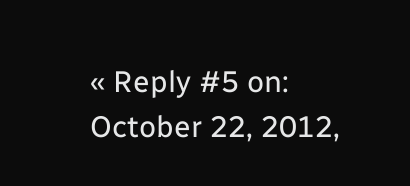« Reply #5 on: October 22, 2012,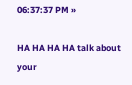06:37:37 PM »

HA HA HA HA talk about your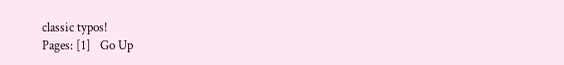classic typos!
Pages: [1]   Go Up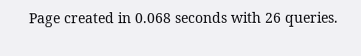Page created in 0.068 seconds with 26 queries.